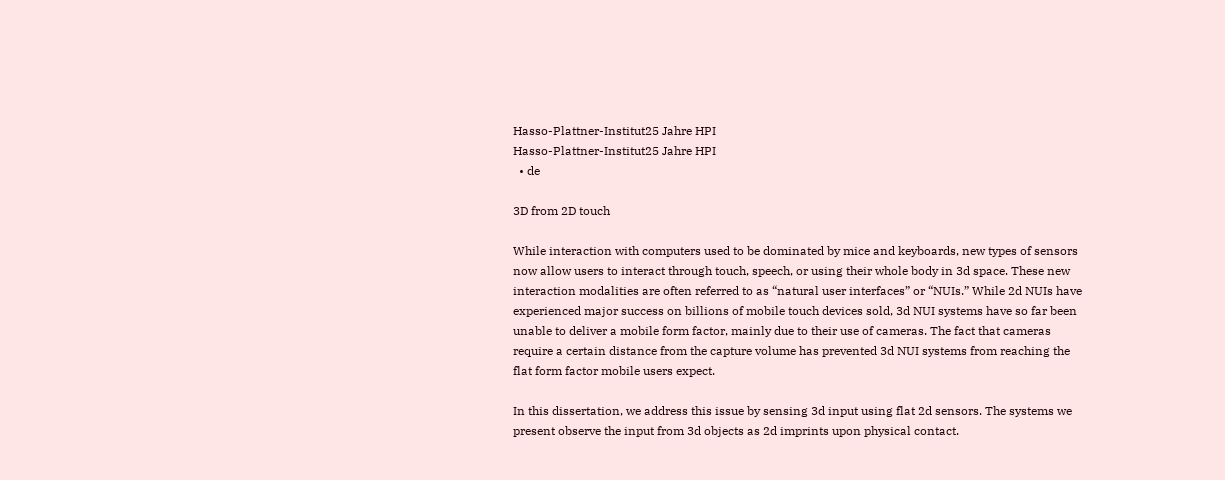Hasso-Plattner-Institut25 Jahre HPI
Hasso-Plattner-Institut25 Jahre HPI
  • de

3D from 2D touch

While interaction with computers used to be dominated by mice and keyboards, new types of sensors now allow users to interact through touch, speech, or using their whole body in 3d space. These new interaction modalities are often referred to as “natural user interfaces” or “NUIs.” While 2d NUIs have experienced major success on billions of mobile touch devices sold, 3d NUI systems have so far been unable to deliver a mobile form factor, mainly due to their use of cameras. The fact that cameras require a certain distance from the capture volume has prevented 3d NUI systems from reaching the flat form factor mobile users expect.

In this dissertation, we address this issue by sensing 3d input using flat 2d sensors. The systems we present observe the input from 3d objects as 2d imprints upon physical contact.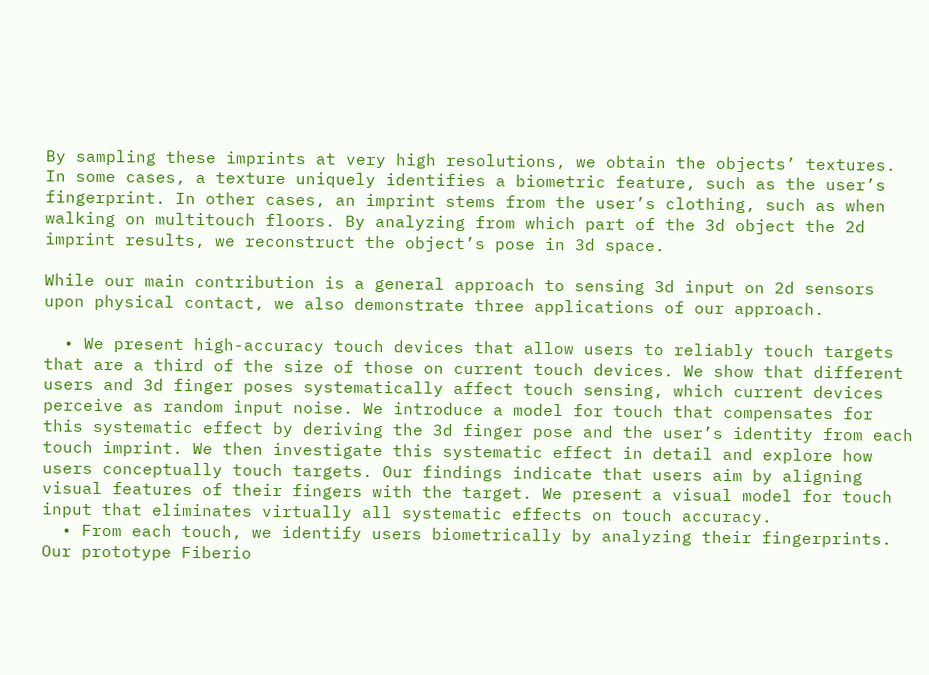By sampling these imprints at very high resolutions, we obtain the objects’ textures. In some cases, a texture uniquely identifies a biometric feature, such as the user’s fingerprint. In other cases, an imprint stems from the user’s clothing, such as when walking on multitouch floors. By analyzing from which part of the 3d object the 2d imprint results, we reconstruct the object’s pose in 3d space.

While our main contribution is a general approach to sensing 3d input on 2d sensors upon physical contact, we also demonstrate three applications of our approach.

  • We present high-accuracy touch devices that allow users to reliably touch targets that are a third of the size of those on current touch devices. We show that different users and 3d finger poses systematically affect touch sensing, which current devices perceive as random input noise. We introduce a model for touch that compensates for this systematic effect by deriving the 3d finger pose and the user’s identity from each touch imprint. We then investigate this systematic effect in detail and explore how users conceptually touch targets. Our findings indicate that users aim by aligning visual features of their fingers with the target. We present a visual model for touch input that eliminates virtually all systematic effects on touch accuracy.
  • From each touch, we identify users biometrically by analyzing their fingerprints. Our prototype Fiberio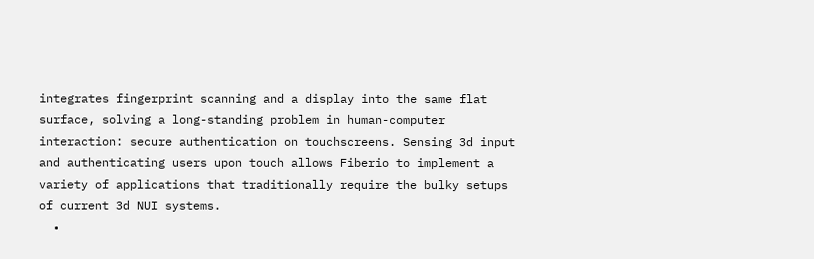integrates fingerprint scanning and a display into the same flat surface, solving a long-standing problem in human-computer interaction: secure authentication on touchscreens. Sensing 3d input and authenticating users upon touch allows Fiberio to implement a variety of applications that traditionally require the bulky setups of current 3d NUI systems.
  •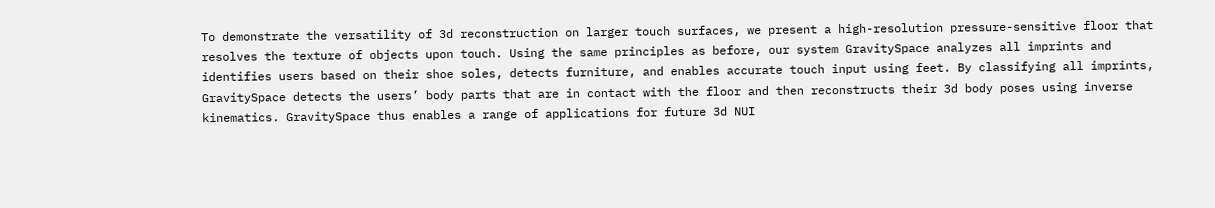To demonstrate the versatility of 3d reconstruction on larger touch surfaces, we present a high-resolution pressure-sensitive floor that resolves the texture of objects upon touch. Using the same principles as before, our system GravitySpace analyzes all imprints and identifies users based on their shoe soles, detects furniture, and enables accurate touch input using feet. By classifying all imprints, GravitySpace detects the users’ body parts that are in contact with the floor and then reconstructs their 3d body poses using inverse kinematics. GravitySpace thus enables a range of applications for future 3d NUI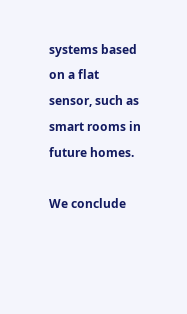systems based on a flat sensor, such as smart rooms in future homes.

We conclude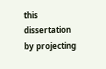this dissertation by projecting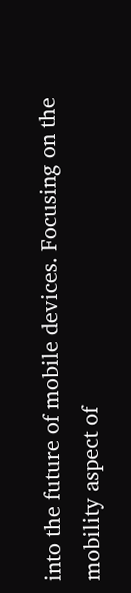into the future of mobile devices. Focusing on the mobility aspect of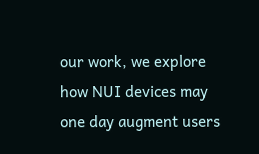our work, we explore how NUI devices may one day augment users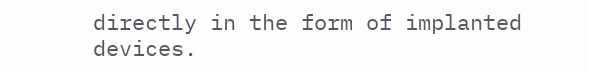directly in the form of implanted devices.